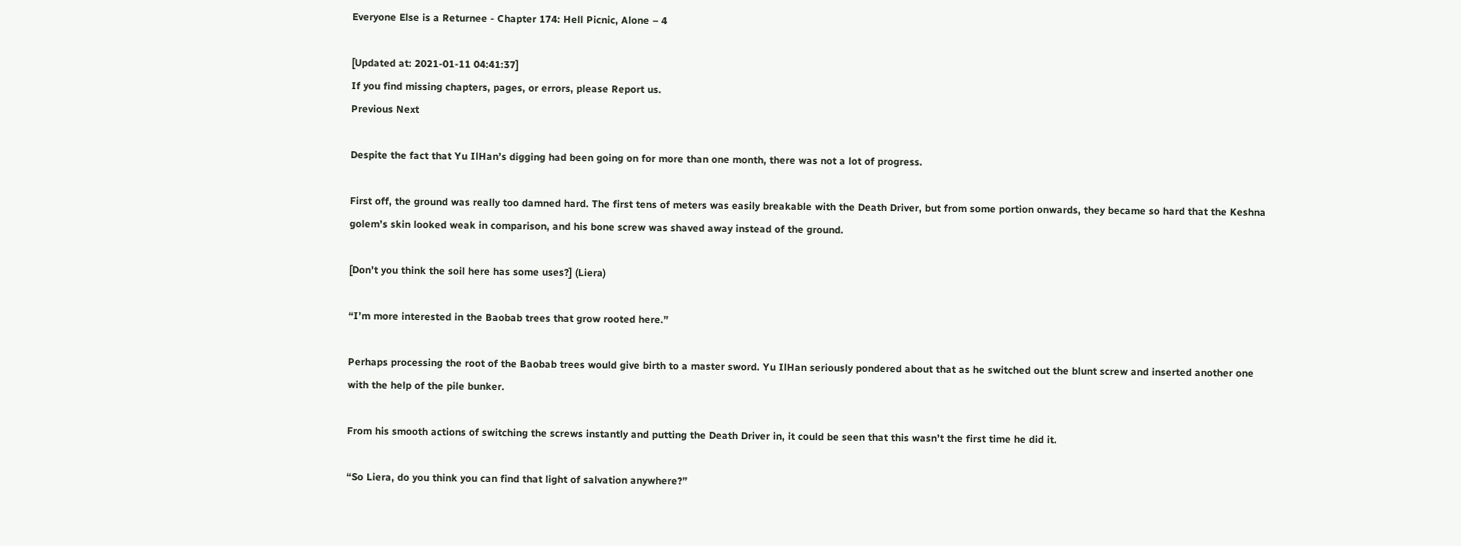Everyone Else is a Returnee - Chapter 174: Hell Picnic, Alone – 4

[Updated at: 2021-01-11 04:41:37]
If you find missing chapters, pages, or errors, please Report us.
Previous Next

Despite the fact that Yu IlHan’s digging had been going on for more than one month, there was not a lot of progress.

First off, the ground was really too damned hard. The first tens of meters was easily breakable with the Death Driver, but from some portion onwards, they became so hard that the Keshna golem’s skin looked weak in comparison, and his bone screw was shaved away instead of the ground.

[Don’t you think the soil here has some uses?] (Liera)

“I’m more interested in the Baobab trees that grow rooted here.”

Perhaps processing the root of the Baobab trees would give birth to a master sword. Yu IlHan seriously pondered about that as he switched out the blunt screw and inserted another one with the help of the pile bunker.

From his smooth actions of switching the screws instantly and putting the Death Driver in, it could be seen that this wasn’t the first time he did it.

“So Liera, do you think you can find that light of salvation anywhere?”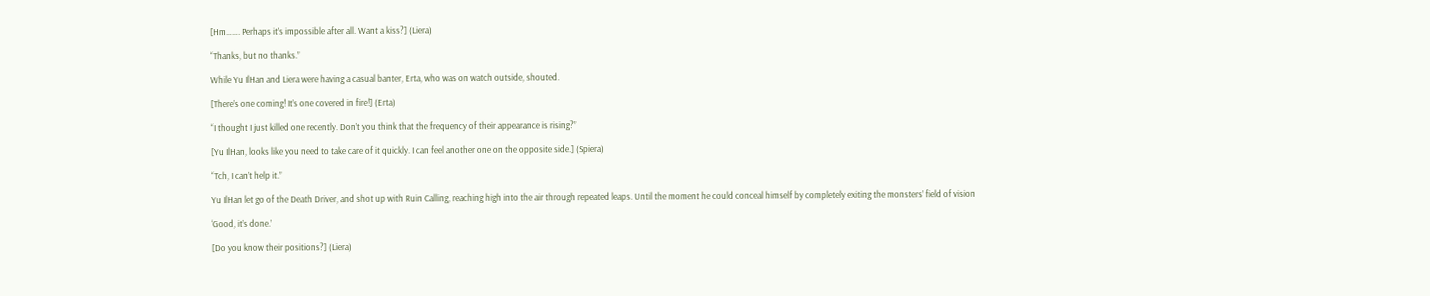[Hm……. Perhaps it’s impossible after all. Want a kiss?] (Liera)

“Thanks, but no thanks.”

While Yu IlHan and Liera were having a casual banter, Erta, who was on watch outside, shouted.

[There’s one coming! It’s one covered in fire!] (Erta)

“I thought I just killed one recently. Don’t you think that the frequency of their appearance is rising?”

[Yu IlHan, looks like you need to take care of it quickly. I can feel another one on the opposite side.] (Spiera)

“Tch, I can’t help it.”

Yu IlHan let go of the Death Driver, and shot up with Ruin Calling, reaching high into the air through repeated leaps. Until the moment he could conceal himself by completely exiting the monsters’ field of vision

‘Good, it’s done.’

[Do you know their positions?] (Liera)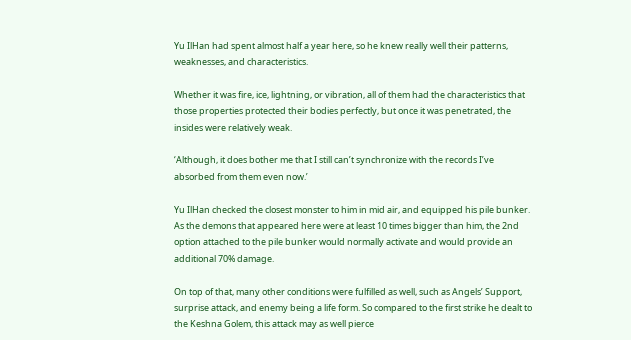Yu IlHan had spent almost half a year here, so he knew really well their patterns, weaknesses, and characteristics.

Whether it was fire, ice, lightning, or vibration, all of them had the characteristics that those properties protected their bodies perfectly, but once it was penetrated, the insides were relatively weak.

‘Although, it does bother me that I still can’t synchronize with the records I’ve absorbed from them even now.’

Yu IlHan checked the closest monster to him in mid air, and equipped his pile bunker. As the demons that appeared here were at least 10 times bigger than him, the 2nd option attached to the pile bunker would normally activate and would provide an additional 70% damage.

On top of that, many other conditions were fulfilled as well, such as Angels’ Support, surprise attack, and enemy being a life form. So compared to the first strike he dealt to the Keshna Golem, this attack may as well pierce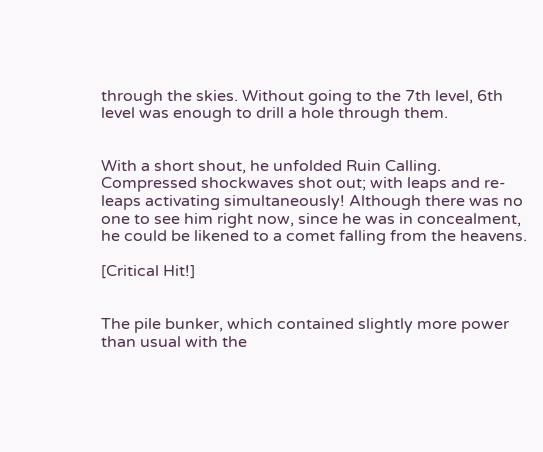through the skies. Without going to the 7th level, 6th level was enough to drill a hole through them.


With a short shout, he unfolded Ruin Calling. Compressed shockwaves shot out; with leaps and re-leaps activating simultaneously! Although there was no one to see him right now, since he was in concealment, he could be likened to a comet falling from the heavens.

[Critical Hit!]


The pile bunker, which contained slightly more power than usual with the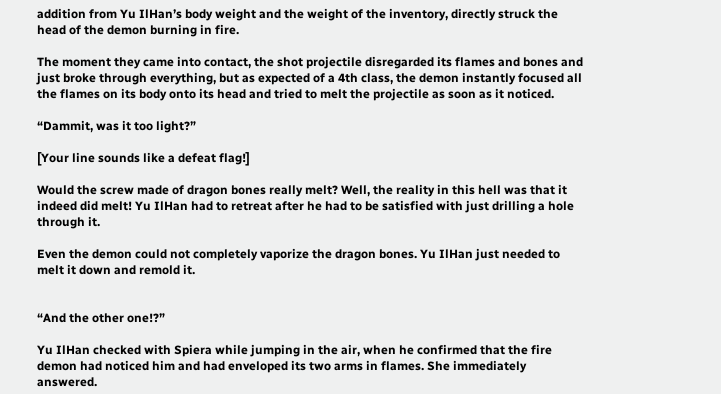addition from Yu IlHan’s body weight and the weight of the inventory, directly struck the head of the demon burning in fire.

The moment they came into contact, the shot projectile disregarded its flames and bones and just broke through everything, but as expected of a 4th class, the demon instantly focused all the flames on its body onto its head and tried to melt the projectile as soon as it noticed.

“Dammit, was it too light?”

[Your line sounds like a defeat flag!]

Would the screw made of dragon bones really melt? Well, the reality in this hell was that it indeed did melt! Yu IlHan had to retreat after he had to be satisfied with just drilling a hole through it.

Even the demon could not completely vaporize the dragon bones. Yu IlHan just needed to melt it down and remold it.


“And the other one!?”

Yu IlHan checked with Spiera while jumping in the air, when he confirmed that the fire demon had noticed him and had enveloped its two arms in flames. She immediately answered.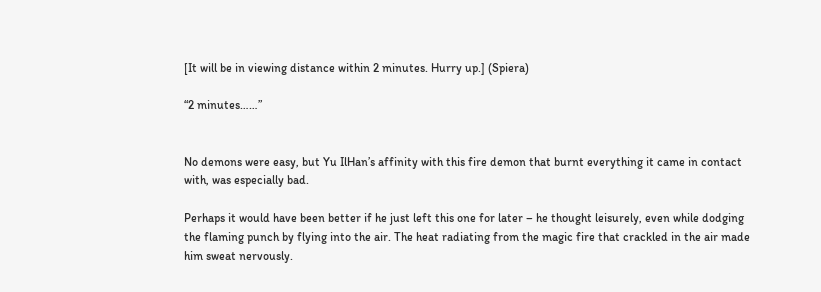[It will be in viewing distance within 2 minutes. Hurry up.] (Spiera)

“2 minutes……”


No demons were easy, but Yu IlHan’s affinity with this fire demon that burnt everything it came in contact with, was especially bad.

Perhaps it would have been better if he just left this one for later – he thought leisurely, even while dodging the flaming punch by flying into the air. The heat radiating from the magic fire that crackled in the air made him sweat nervously.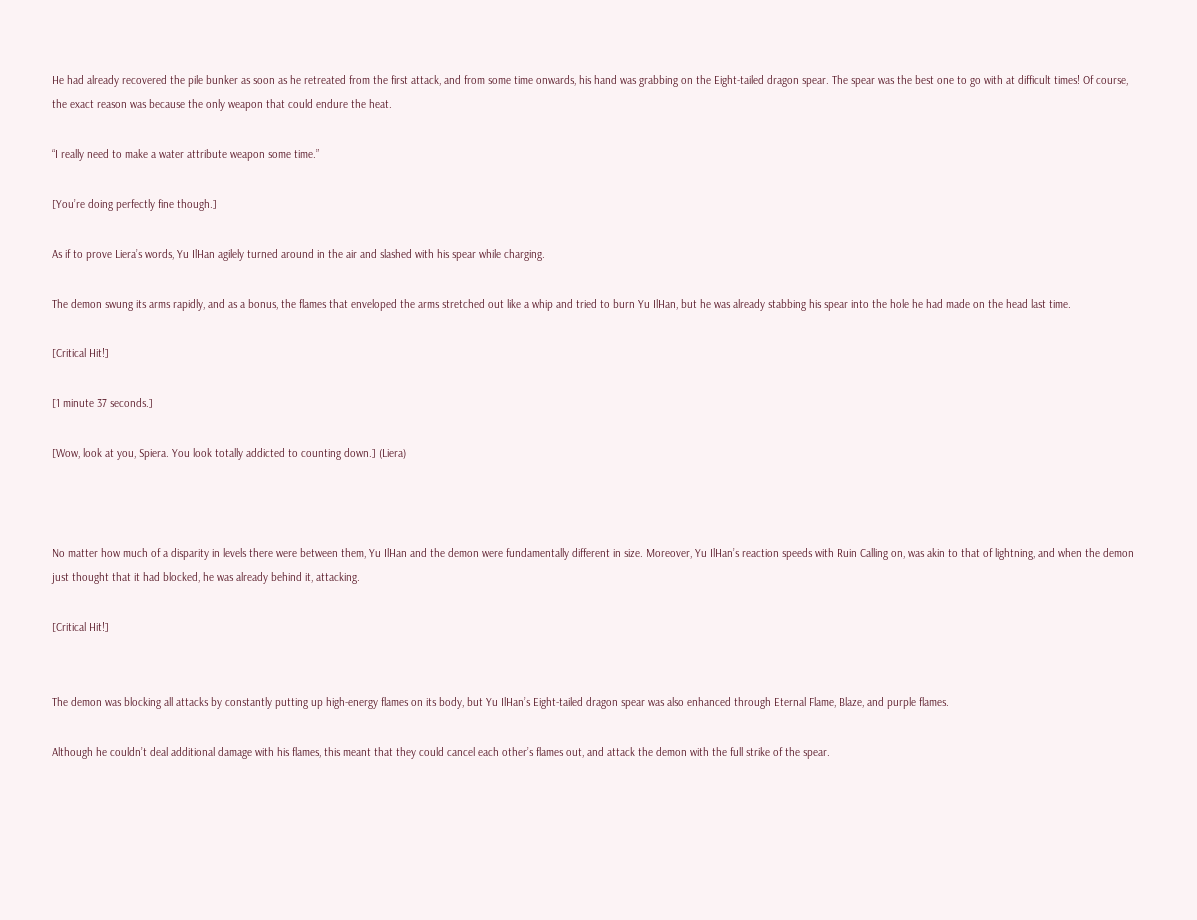He had already recovered the pile bunker as soon as he retreated from the first attack, and from some time onwards, his hand was grabbing on the Eight-tailed dragon spear. The spear was the best one to go with at difficult times! Of course, the exact reason was because the only weapon that could endure the heat.

“I really need to make a water attribute weapon some time.”

[You’re doing perfectly fine though.]

As if to prove Liera’s words, Yu IlHan agilely turned around in the air and slashed with his spear while charging.

The demon swung its arms rapidly, and as a bonus, the flames that enveloped the arms stretched out like a whip and tried to burn Yu IlHan, but he was already stabbing his spear into the hole he had made on the head last time.

[Critical Hit!]

[1 minute 37 seconds.]

[Wow, look at you, Spiera. You look totally addicted to counting down.] (Liera)



No matter how much of a disparity in levels there were between them, Yu IlHan and the demon were fundamentally different in size. Moreover, Yu IlHan’s reaction speeds with Ruin Calling on, was akin to that of lightning, and when the demon just thought that it had blocked, he was already behind it, attacking.

[Critical Hit!]


The demon was blocking all attacks by constantly putting up high-energy flames on its body, but Yu IlHan’s Eight-tailed dragon spear was also enhanced through Eternal Flame, Blaze, and purple flames.

Although he couldn’t deal additional damage with his flames, this meant that they could cancel each other’s flames out, and attack the demon with the full strike of the spear.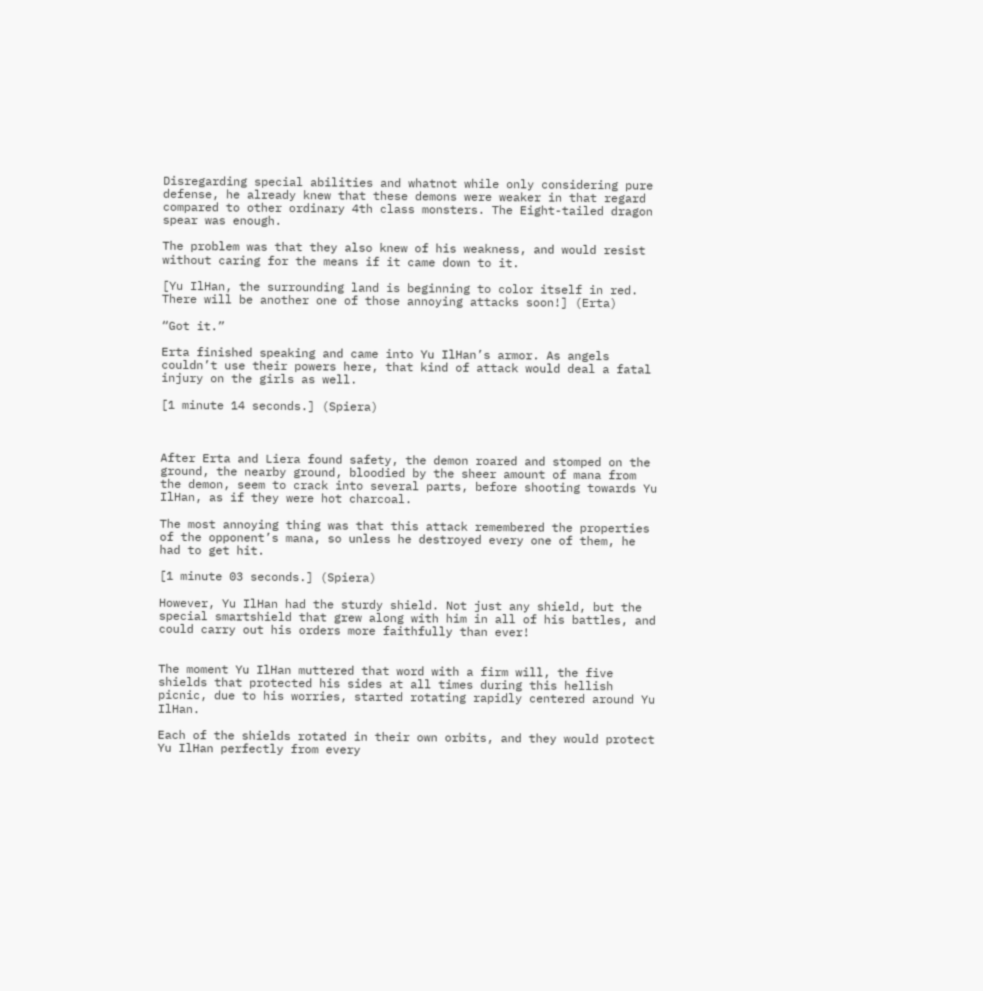Disregarding special abilities and whatnot while only considering pure defense, he already knew that these demons were weaker in that regard compared to other ordinary 4th class monsters. The Eight-tailed dragon spear was enough.

The problem was that they also knew of his weakness, and would resist without caring for the means if it came down to it.

[Yu IlHan, the surrounding land is beginning to color itself in red. There will be another one of those annoying attacks soon!] (Erta)

“Got it.”

Erta finished speaking and came into Yu IlHan’s armor. As angels couldn’t use their powers here, that kind of attack would deal a fatal injury on the girls as well.

[1 minute 14 seconds.] (Spiera)



After Erta and Liera found safety, the demon roared and stomped on the ground, the nearby ground, bloodied by the sheer amount of mana from the demon, seem to crack into several parts, before shooting towards Yu IlHan, as if they were hot charcoal.

The most annoying thing was that this attack remembered the properties of the opponent’s mana, so unless he destroyed every one of them, he had to get hit.

[1 minute 03 seconds.] (Spiera)

However, Yu IlHan had the sturdy shield. Not just any shield, but the special smartshield that grew along with him in all of his battles, and could carry out his orders more faithfully than ever!


The moment Yu IlHan muttered that word with a firm will, the five shields that protected his sides at all times during this hellish picnic, due to his worries, started rotating rapidly centered around Yu IlHan.

Each of the shields rotated in their own orbits, and they would protect Yu IlHan perfectly from every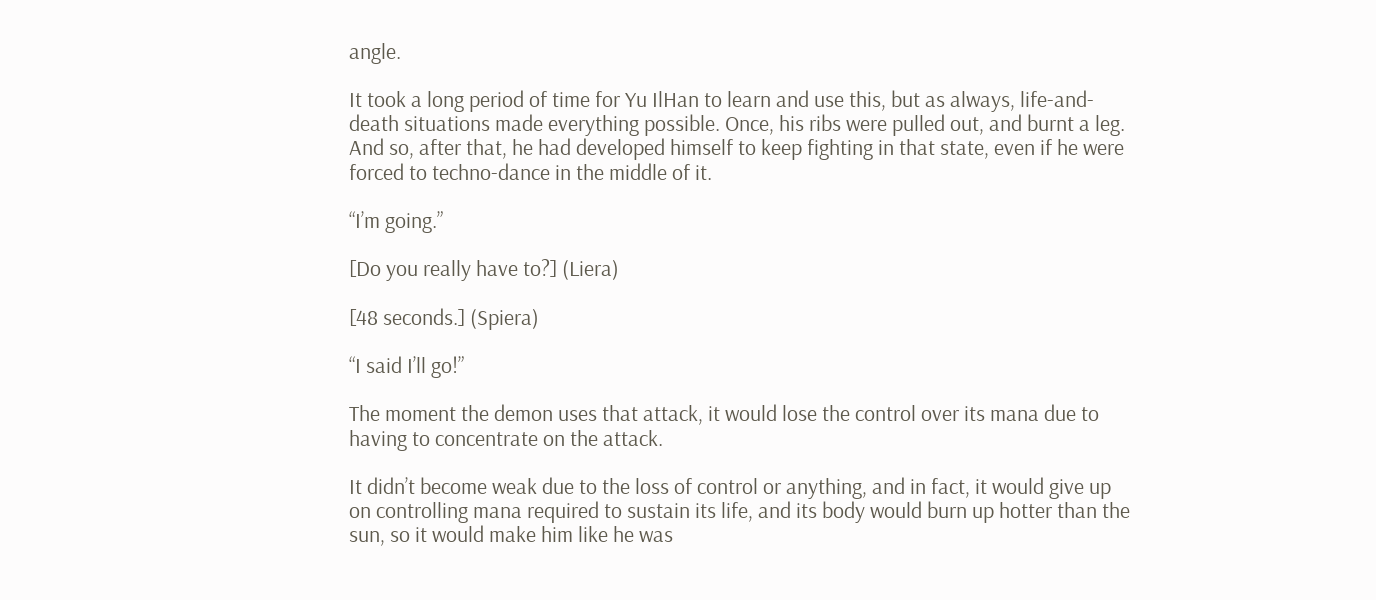angle.

It took a long period of time for Yu IlHan to learn and use this, but as always, life-and-death situations made everything possible. Once, his ribs were pulled out, and burnt a leg. And so, after that, he had developed himself to keep fighting in that state, even if he were forced to techno-dance in the middle of it.

“I’m going.”

[Do you really have to?] (Liera)

[48 seconds.] (Spiera)

“I said I’ll go!”

The moment the demon uses that attack, it would lose the control over its mana due to having to concentrate on the attack.

It didn’t become weak due to the loss of control or anything, and in fact, it would give up on controlling mana required to sustain its life, and its body would burn up hotter than the sun, so it would make him like he was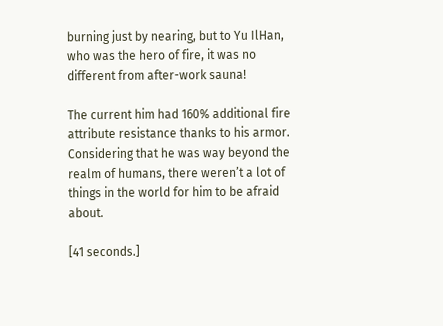burning just by nearing, but to Yu IlHan, who was the hero of fire, it was no different from after-work sauna!

The current him had 160% additional fire attribute resistance thanks to his armor. Considering that he was way beyond the realm of humans, there weren’t a lot of things in the world for him to be afraid about.

[41 seconds.]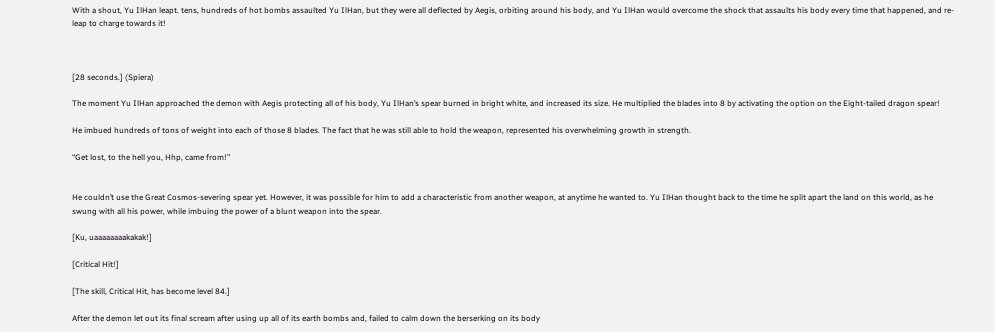With a shout, Yu IlHan leapt. tens, hundreds of hot bombs assaulted Yu IlHan, but they were all deflected by Aegis, orbiting around his body, and Yu IlHan would overcome the shock that assaults his body every time that happened, and re-leap to charge towards it!



[28 seconds.] (Spiera)

The moment Yu IlHan approached the demon with Aegis protecting all of his body, Yu IlHan’s spear burned in bright white, and increased its size. He multiplied the blades into 8 by activating the option on the Eight-tailed dragon spear!

He imbued hundreds of tons of weight into each of those 8 blades. The fact that he was still able to hold the weapon, represented his overwhelming growth in strength.

“Get lost, to the hell you, Hhp, came from!”


He couldn’t use the Great Cosmos-severing spear yet. However, it was possible for him to add a characteristic from another weapon, at anytime he wanted to. Yu IlHan thought back to the time he split apart the land on this world, as he swung with all his power, while imbuing the power of a blunt weapon into the spear.

[Ku, uaaaaaaaakakak!]

[Critical Hit!]

[The skill, Critical Hit, has become level 84.]

After the demon let out its final scream after using up all of its earth bombs and, failed to calm down the berserking on its body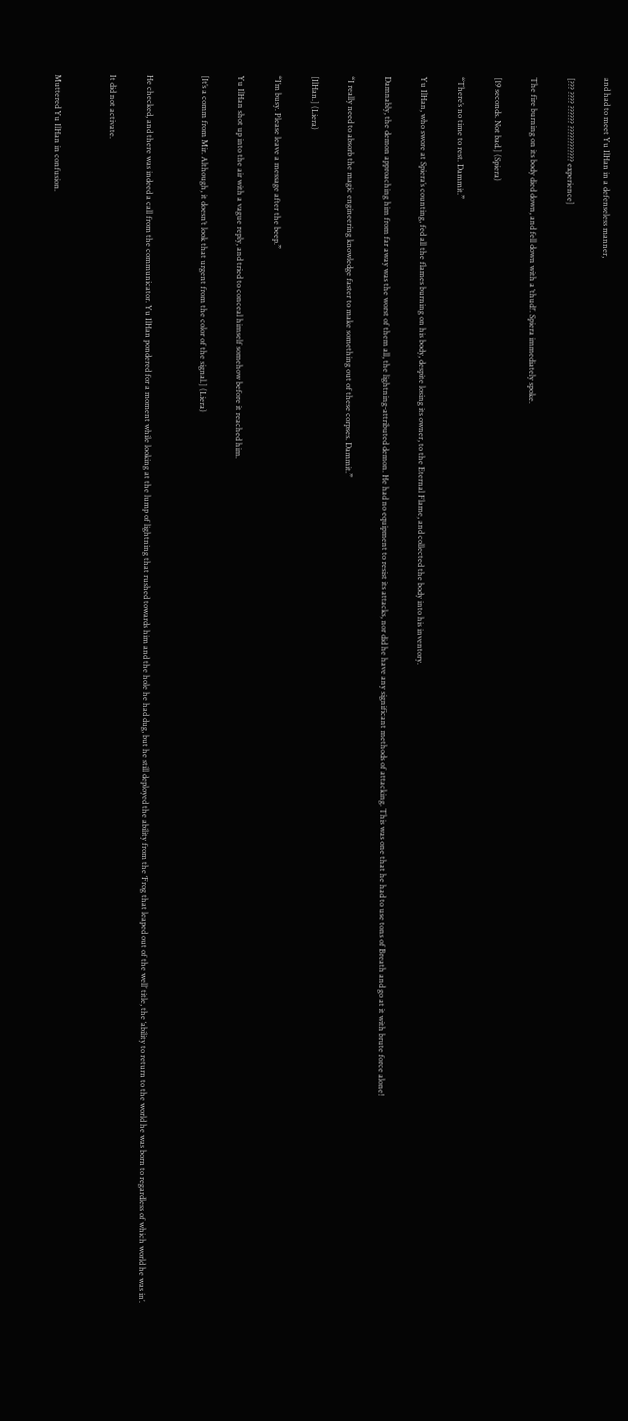and had to meet Yu IlHan in a defenseless manner,

[??? ???? ?????? ???????????? experience]

The fire burning on its body died down, and fell down with a ‘thud!’. Spiera immediately spoke.

[19 seconds. Not bad.] (Spiera)

“There’s no time to rest. Dammit.”

Yu IlHan, who swore at Spiera’s counting, fed all the flames burning on his body, despite losing its owner, to the Eternal Flame, and collected the body into his inventory.

Damnably, the demon approaching him from far away was the worst of them all, the lightning-attributed demon. He had no equipment to resist its attacks, nor did he have any significant methods of attacking. This was one that he had to use tons of Breath and go at it with brute force alone!

“I really need to absorb the magic engineering knowledge faster to make something out of these corpses. Dammit.”

[IlHan.] (Liera)

“I’m busy. Please leave a message after the beep.”

Yu IlHan shot up into the air with a vague reply, and tried to conceal himself somehow before it reached him.

[It’s a comm from Mir. Although, it doesn’t look that urgent from the color of the signal.] (Liera)


He checked, and there was indeed a call from the communicator. Yu IlHan pondered for a moment while looking at the lump of lightning that rushed towards him and the hole he had dug, but he still deployed the ability from the ‘Frog that leaped out of the well’ title, the ‘ability to return to the world he was born to regardless of which world he was in’.

It did not activate.


Muttered Yu IlHan in confusion.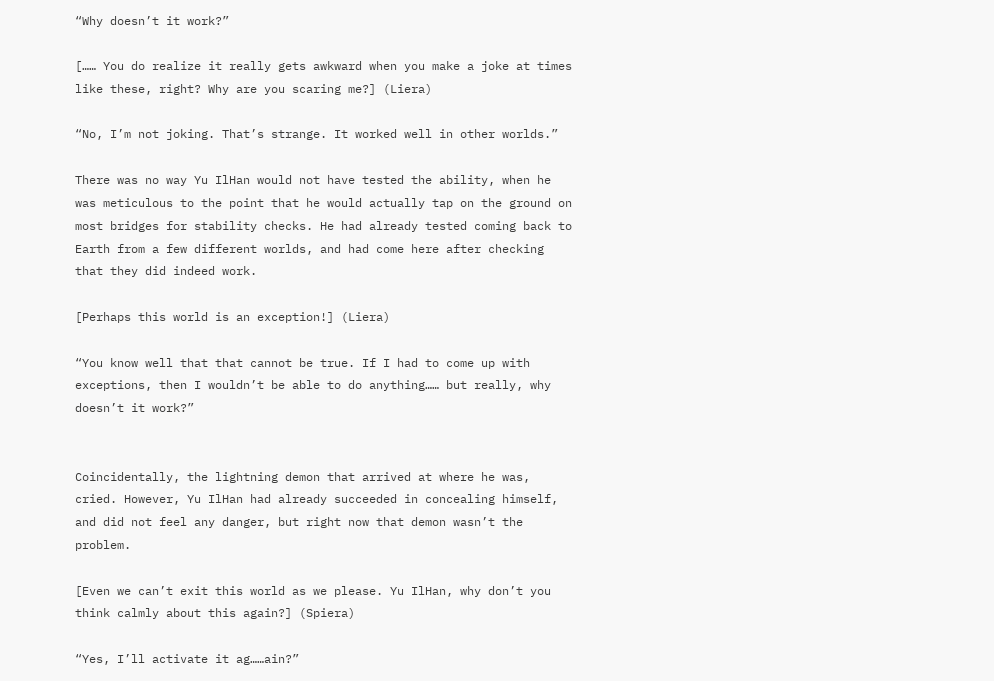“Why doesn’t it work?”

[…… You do realize it really gets awkward when you make a joke at times like these, right? Why are you scaring me?] (Liera)

“No, I’m not joking. That’s strange. It worked well in other worlds.”

There was no way Yu IlHan would not have tested the ability, when he was meticulous to the point that he would actually tap on the ground on most bridges for stability checks. He had already tested coming back to Earth from a few different worlds, and had come here after checking that they did indeed work.

[Perhaps this world is an exception!] (Liera)

“You know well that that cannot be true. If I had to come up with exceptions, then I wouldn’t be able to do anything…… but really, why doesn’t it work?”


Coincidentally, the lightning demon that arrived at where he was, cried. However, Yu IlHan had already succeeded in concealing himself, and did not feel any danger, but right now that demon wasn’t the problem.

[Even we can’t exit this world as we please. Yu IlHan, why don’t you think calmly about this again?] (Spiera)

“Yes, I’ll activate it ag……ain?”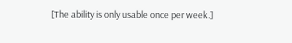[The ability is only usable once per week.]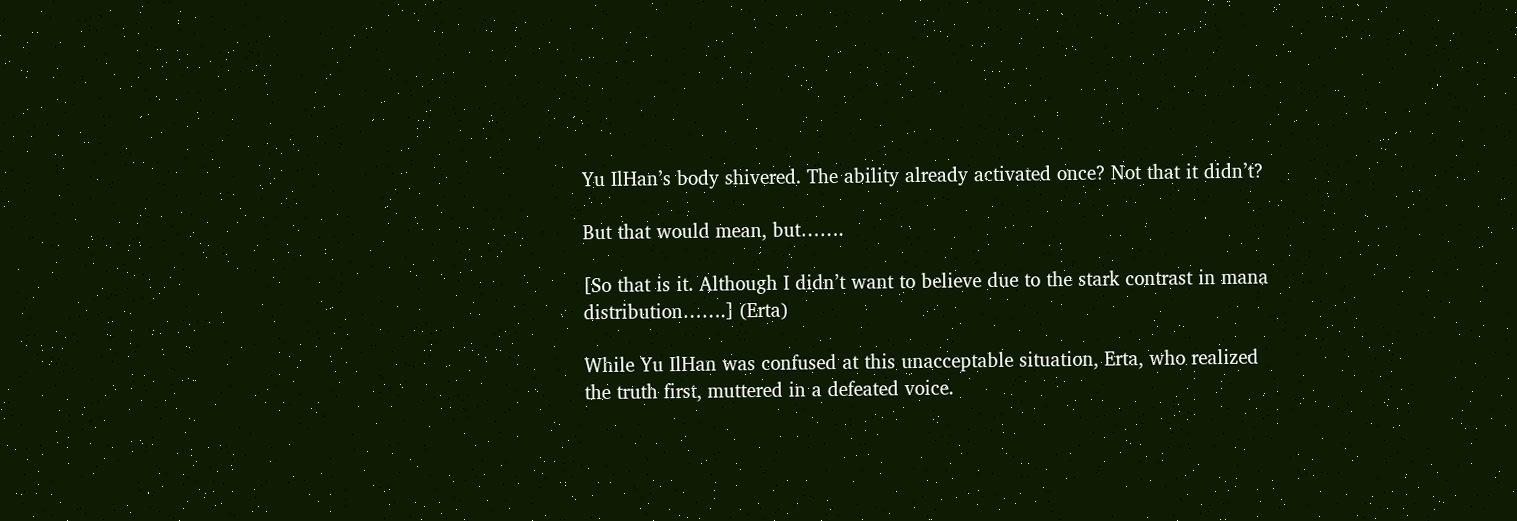Yu IlHan’s body shivered. The ability already activated once? Not that it didn’t?

But that would mean, but…….

[So that is it. Although I didn’t want to believe due to the stark contrast in mana distribution…….] (Erta)

While Yu IlHan was confused at this unacceptable situation, Erta, who realized the truth first, muttered in a defeated voice.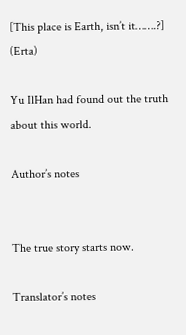[This place is Earth, isn’t it…….?] (Erta)

Yu IlHan had found out the truth about this world.

Author’s notes


The true story starts now.

Translator’s notes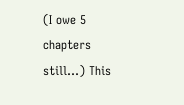(I owe 5 chapters still…) This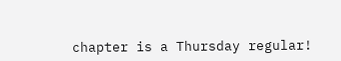chapter is a Thursday regular!